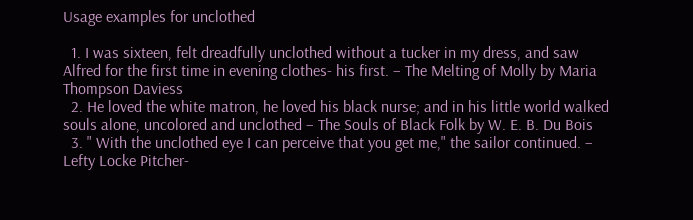Usage examples for unclothed

  1. I was sixteen, felt dreadfully unclothed without a tucker in my dress, and saw Alfred for the first time in evening clothes- his first. – The Melting of Molly by Maria Thompson Daviess
  2. He loved the white matron, he loved his black nurse; and in his little world walked souls alone, uncolored and unclothed – The Souls of Black Folk by W. E. B. Du Bois
  3. " With the unclothed eye I can perceive that you get me," the sailor continued. – Lefty Locke Pitcher-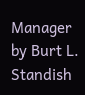Manager by Burt L. Standish